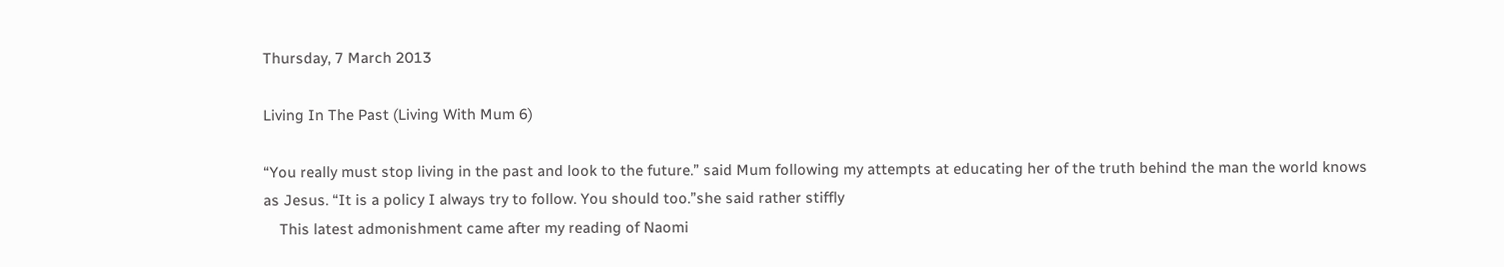Thursday, 7 March 2013

Living In The Past (Living With Mum 6)

“You really must stop living in the past and look to the future.” said Mum following my attempts at educating her of the truth behind the man the world knows as Jesus. “It is a policy I always try to follow. You should too.”she said rather stiffly
    This latest admonishment came after my reading of Naomi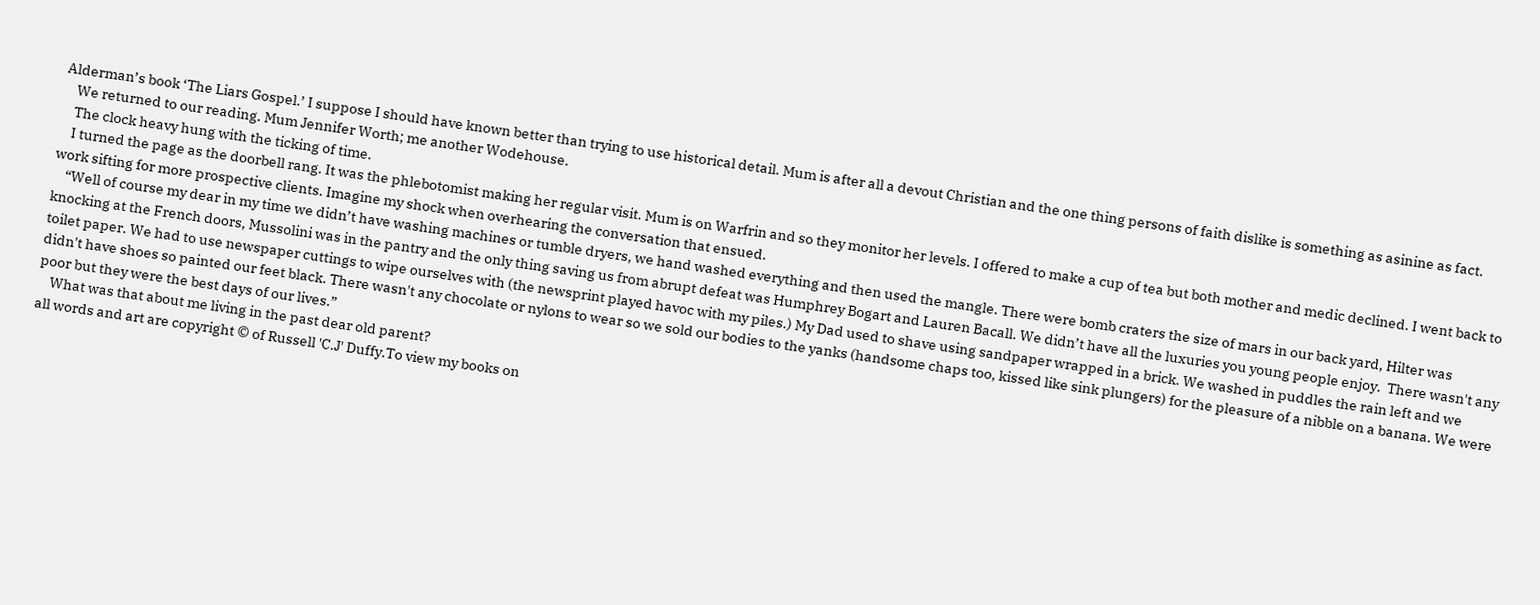Alderman’s book ‘The Liars Gospel.’ I suppose I should have known better than trying to use historical detail. Mum is after all a devout Christian and the one thing persons of faith dislike is something as asinine as fact.
    We returned to our reading. Mum Jennifer Worth; me another Wodehouse.
    The clock heavy hung with the ticking of time.
    I turned the page as the doorbell rang. It was the phlebotomist making her regular visit. Mum is on Warfrin and so they monitor her levels. I offered to make a cup of tea but both mother and medic declined. I went back to work sifting for more prospective clients. Imagine my shock when overhearing the conversation that ensued.
    “Well of course my dear in my time we didn’t have washing machines or tumble dryers, we hand washed everything and then used the mangle. There were bomb craters the size of mars in our back yard, Hilter was knocking at the French doors, Mussolini was in the pantry and the only thing saving us from abrupt defeat was Humphrey Bogart and Lauren Bacall. We didn’t have all the luxuries you young people enjoy.  There wasn't any toilet paper. We had to use newspaper cuttings to wipe ourselves with (the newsprint played havoc with my piles.) My Dad used to shave using sandpaper wrapped in a brick. We washed in puddles the rain left and we didn't have shoes so painted our feet black. There wasn't any chocolate or nylons to wear so we sold our bodies to the yanks (handsome chaps too, kissed like sink plungers) for the pleasure of a nibble on a banana. We were poor but they were the best days of our lives.”
    What was that about me living in the past dear old parent?
all words and art are copyright © of Russell 'C.J' Duffy.To view my books on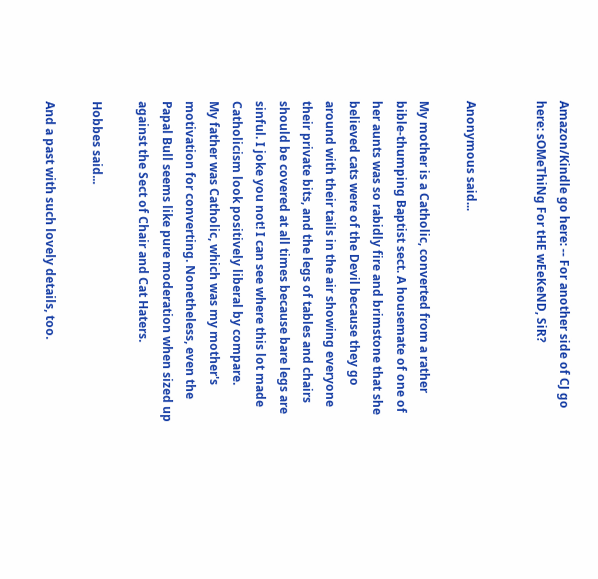Amazon/Kindle go here: -- For another side of CJ go here: sOMeThiNg For tHE wEeKeND, SiR?


Anonymous said...

My mother is a Catholic, converted from a rather bible-thumping Baptist sect. A housemate of one of her aunts was so rabidly fire and brimstone that she believed cats were of the Devil because they go around with their tails in the air showing everyone their private bits, and the legs of tables and chairs should be covered at all times because bare legs are sinful. I joke you not! I can see where this lot made Catholicism look positively liberal by compare.
My father was Catholic, which was my mother's motivation for converting. Nonetheless, even the Papal Bull seems like pure moderation when sized up against the Sect of Chair and Cat Haters.

Hobbes said...

And a past with such lovely details, too.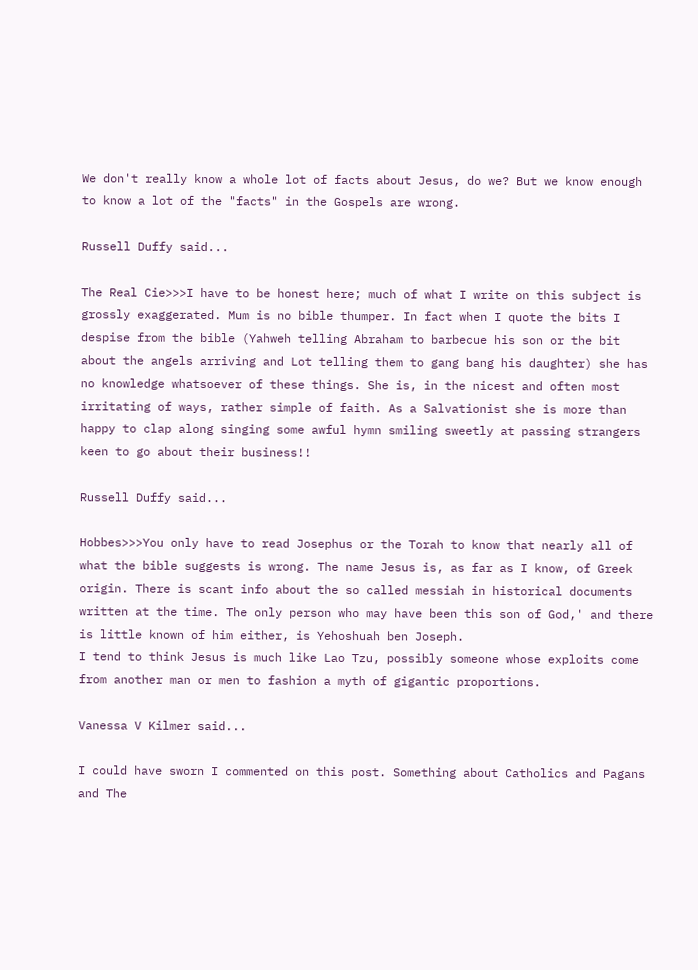We don't really know a whole lot of facts about Jesus, do we? But we know enough to know a lot of the "facts" in the Gospels are wrong.

Russell Duffy said...

The Real Cie>>>I have to be honest here; much of what I write on this subject is grossly exaggerated. Mum is no bible thumper. In fact when I quote the bits I despise from the bible (Yahweh telling Abraham to barbecue his son or the bit about the angels arriving and Lot telling them to gang bang his daughter) she has no knowledge whatsoever of these things. She is, in the nicest and often most irritating of ways, rather simple of faith. As a Salvationist she is more than happy to clap along singing some awful hymn smiling sweetly at passing strangers keen to go about their business!!

Russell Duffy said...

Hobbes>>>You only have to read Josephus or the Torah to know that nearly all of what the bible suggests is wrong. The name Jesus is, as far as I know, of Greek origin. There is scant info about the so called messiah in historical documents written at the time. The only person who may have been this son of God,' and there is little known of him either, is Yehoshuah ben Joseph.
I tend to think Jesus is much like Lao Tzu, possibly someone whose exploits come from another man or men to fashion a myth of gigantic proportions.

Vanessa V Kilmer said...

I could have sworn I commented on this post. Something about Catholics and Pagans and The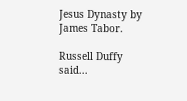Jesus Dynasty by James Tabor.

Russell Duffy said...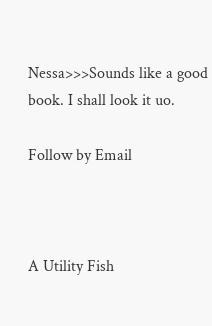Nessa>>>Sounds like a good book. I shall look it uo.

Follow by Email



A Utility Fish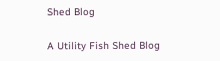Shed Blog

A Utility Fish Shed Blog